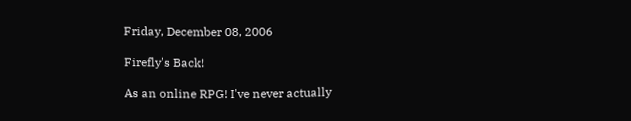Friday, December 08, 2006

Firefly's Back!

As an online RPG! I've never actually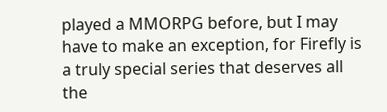played a MMORPG before, but I may have to make an exception, for Firefly is a truly special series that deserves all the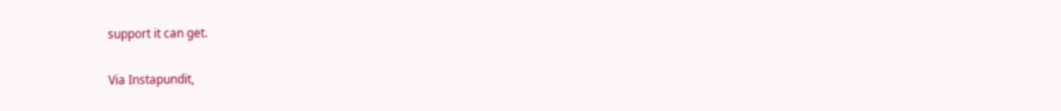support it can get.

Via Instapundit,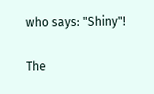who says: "Shiny"!

The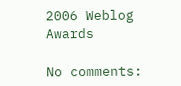2006 Weblog Awards

No comments: